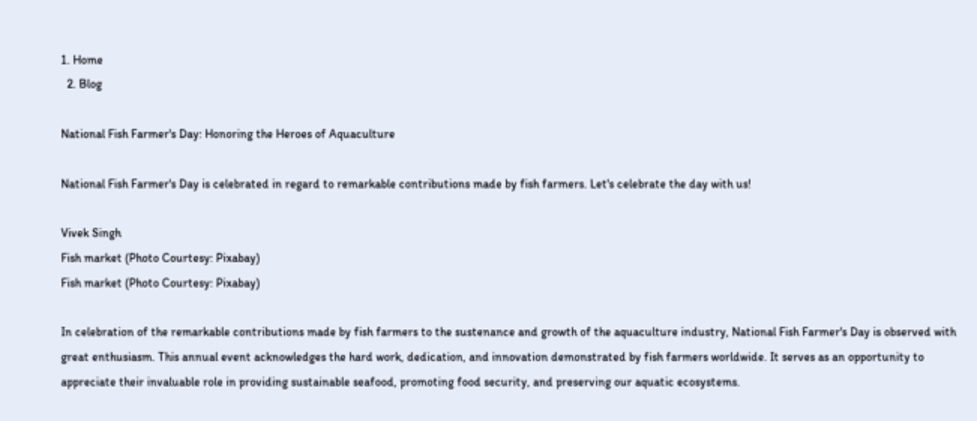1. Home
  2. Blog

National Fish Farmer's Day: Honoring the Heroes of Aquaculture

National Fish Farmer's Day is celebrated in regard to remarkable contributions made by fish farmers. Let's celebrate the day with us!

Vivek Singh
Fish market (Photo Courtesy: Pixabay)
Fish market (Photo Courtesy: Pixabay)

In celebration of the remarkable contributions made by fish farmers to the sustenance and growth of the aquaculture industry, National Fish Farmer's Day is observed with great enthusiasm. This annual event acknowledges the hard work, dedication, and innovation demonstrated by fish farmers worldwide. It serves as an opportunity to appreciate their invaluable role in providing sustainable seafood, promoting food security, and preserving our aquatic ecosystems.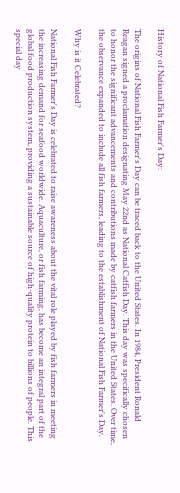History of National Fish Farmer's Day:

The origins of National Fish Farmer's Day can be traced back to the United States. In 1984, President Ronald Reagan signed a proclamation designating May 22nd as National Catfish Day. This day was specifically chosen to honor the significant advancements and contributions made by catfish farmers in the United States. Over time, the observance expanded to include all fish farmers, leading to the establishment of National Fish Farmer's Day.

Why is it Celebrated?

National Fish Farmer's Day is celebrated to raise awareness about the vital role played by fish farmers in meeting the increasing demand for seafood worldwide. Aquaculture, or fish farming, has become an integral part of the global food production system, providing a sustainable source of high-quality protein to billions of people. This special day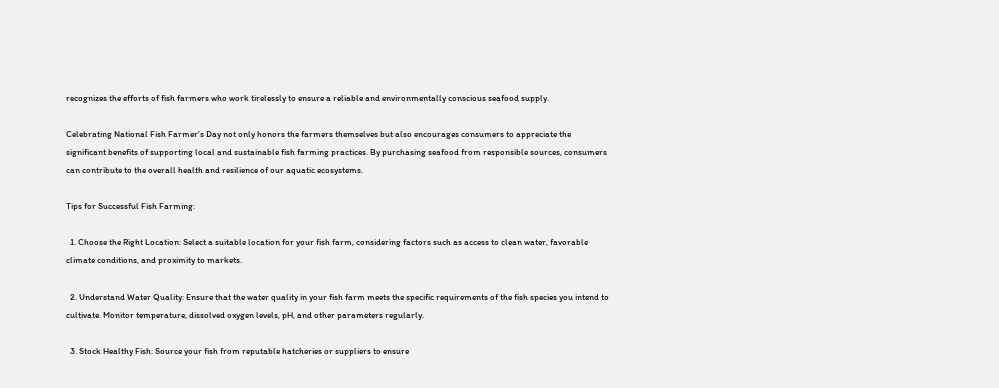recognizes the efforts of fish farmers who work tirelessly to ensure a reliable and environmentally conscious seafood supply.

Celebrating National Fish Farmer's Day not only honors the farmers themselves but also encourages consumers to appreciate the significant benefits of supporting local and sustainable fish farming practices. By purchasing seafood from responsible sources, consumers can contribute to the overall health and resilience of our aquatic ecosystems.

Tips for Successful Fish Farming:

  1. Choose the Right Location: Select a suitable location for your fish farm, considering factors such as access to clean water, favorable climate conditions, and proximity to markets.

  2. Understand Water Quality: Ensure that the water quality in your fish farm meets the specific requirements of the fish species you intend to cultivate. Monitor temperature, dissolved oxygen levels, pH, and other parameters regularly.

  3. Stock Healthy Fish: Source your fish from reputable hatcheries or suppliers to ensure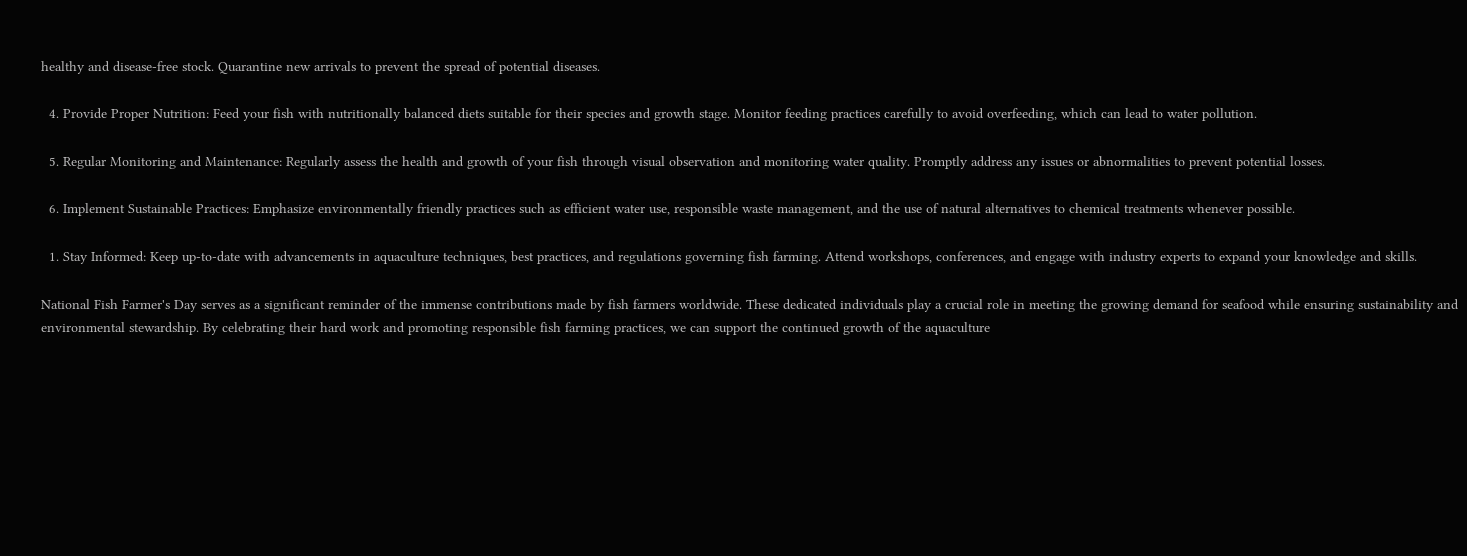healthy and disease-free stock. Quarantine new arrivals to prevent the spread of potential diseases.

  4. Provide Proper Nutrition: Feed your fish with nutritionally balanced diets suitable for their species and growth stage. Monitor feeding practices carefully to avoid overfeeding, which can lead to water pollution.

  5. Regular Monitoring and Maintenance: Regularly assess the health and growth of your fish through visual observation and monitoring water quality. Promptly address any issues or abnormalities to prevent potential losses.

  6. Implement Sustainable Practices: Emphasize environmentally friendly practices such as efficient water use, responsible waste management, and the use of natural alternatives to chemical treatments whenever possible.

  1. Stay Informed: Keep up-to-date with advancements in aquaculture techniques, best practices, and regulations governing fish farming. Attend workshops, conferences, and engage with industry experts to expand your knowledge and skills.

National Fish Farmer's Day serves as a significant reminder of the immense contributions made by fish farmers worldwide. These dedicated individuals play a crucial role in meeting the growing demand for seafood while ensuring sustainability and environmental stewardship. By celebrating their hard work and promoting responsible fish farming practices, we can support the continued growth of the aquaculture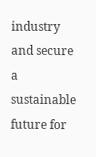industry and secure a sustainable future for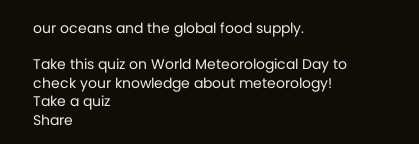our oceans and the global food supply.

Take this quiz on World Meteorological Day to check your knowledge about meteorology! Take a quiz
Share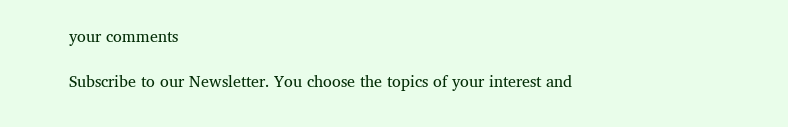your comments

Subscribe to our Newsletter. You choose the topics of your interest and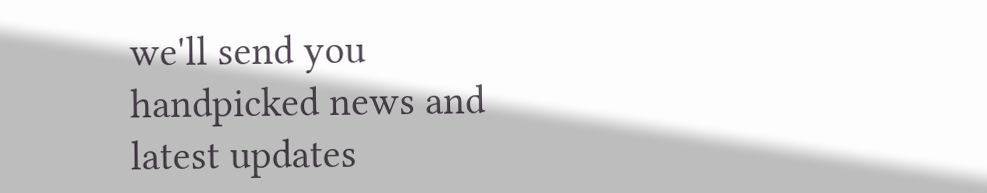we'll send you handpicked news and latest updates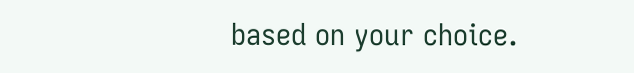based on your choice.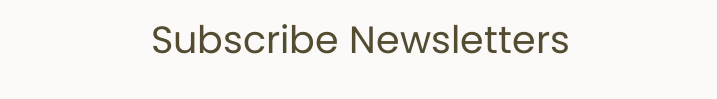Subscribe Newsletters